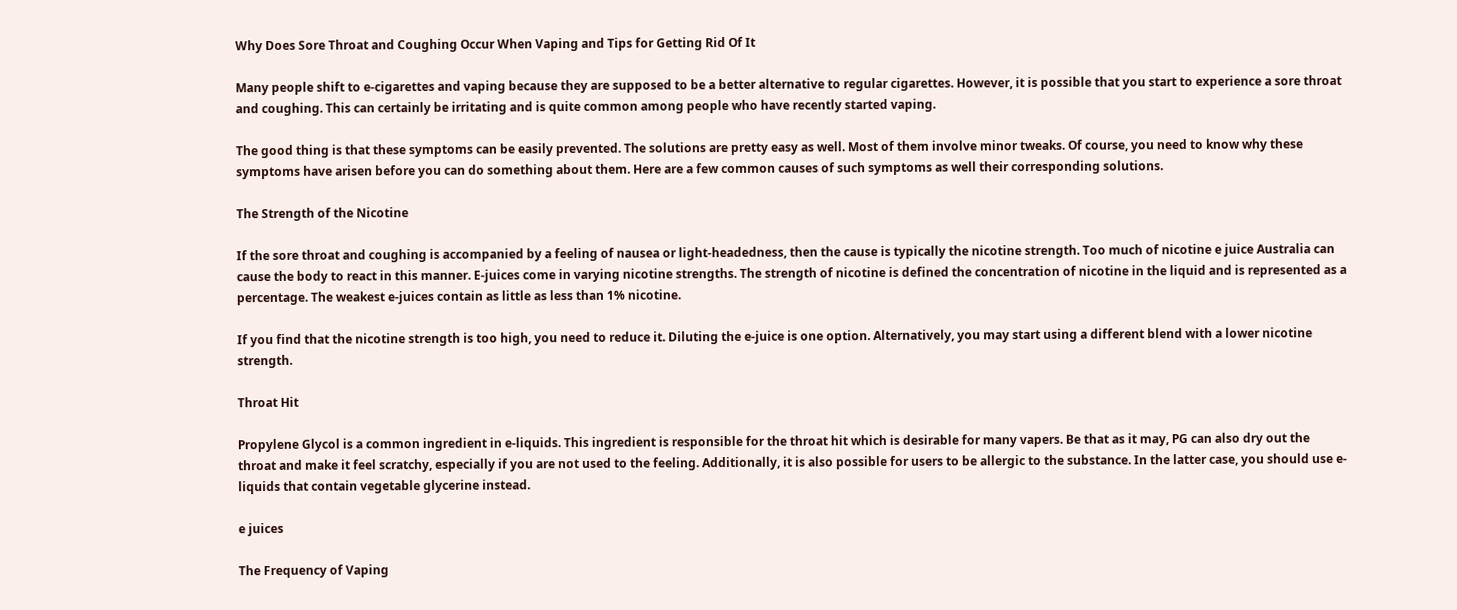Why Does Sore Throat and Coughing Occur When Vaping and Tips for Getting Rid Of It

Many people shift to e-cigarettes and vaping because they are supposed to be a better alternative to regular cigarettes. However, it is possible that you start to experience a sore throat and coughing. This can certainly be irritating and is quite common among people who have recently started vaping.

The good thing is that these symptoms can be easily prevented. The solutions are pretty easy as well. Most of them involve minor tweaks. Of course, you need to know why these symptoms have arisen before you can do something about them. Here are a few common causes of such symptoms as well their corresponding solutions.

The Strength of the Nicotine

If the sore throat and coughing is accompanied by a feeling of nausea or light-headedness, then the cause is typically the nicotine strength. Too much of nicotine e juice Australia can cause the body to react in this manner. E-juices come in varying nicotine strengths. The strength of nicotine is defined the concentration of nicotine in the liquid and is represented as a percentage. The weakest e-juices contain as little as less than 1% nicotine.

If you find that the nicotine strength is too high, you need to reduce it. Diluting the e-juice is one option. Alternatively, you may start using a different blend with a lower nicotine strength.

Throat Hit

Propylene Glycol is a common ingredient in e-liquids. This ingredient is responsible for the throat hit which is desirable for many vapers. Be that as it may, PG can also dry out the throat and make it feel scratchy, especially if you are not used to the feeling. Additionally, it is also possible for users to be allergic to the substance. In the latter case, you should use e-liquids that contain vegetable glycerine instead.

e juices

The Frequency of Vaping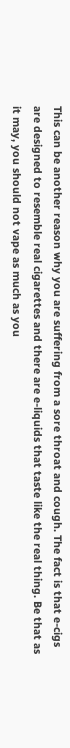This can be another reason why you are suffering from a sore throat and cough. The fact is that e-cigs are designed to resemble real cigarettes and there are e-liquids that taste like the real thing. Be that as it may, you should not vape as much as you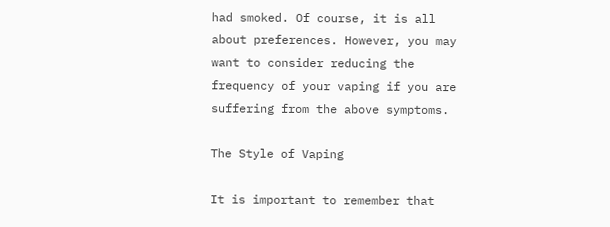had smoked. Of course, it is all about preferences. However, you may want to consider reducing the frequency of your vaping if you are suffering from the above symptoms.

The Style of Vaping

It is important to remember that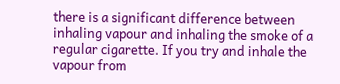there is a significant difference between inhaling vapour and inhaling the smoke of a regular cigarette. If you try and inhale the vapour from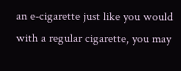an e-cigarette just like you would with a regular cigarette, you may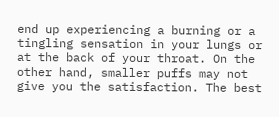end up experiencing a burning or a tingling sensation in your lungs or at the back of your throat. On the other hand, smaller puffs may not give you the satisfaction. The best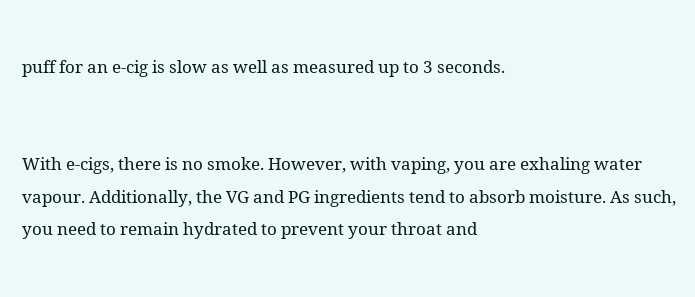puff for an e-cig is slow as well as measured up to 3 seconds.


With e-cigs, there is no smoke. However, with vaping, you are exhaling water vapour. Additionally, the VG and PG ingredients tend to absorb moisture. As such, you need to remain hydrated to prevent your throat and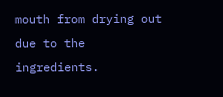mouth from drying out due to the ingredients.